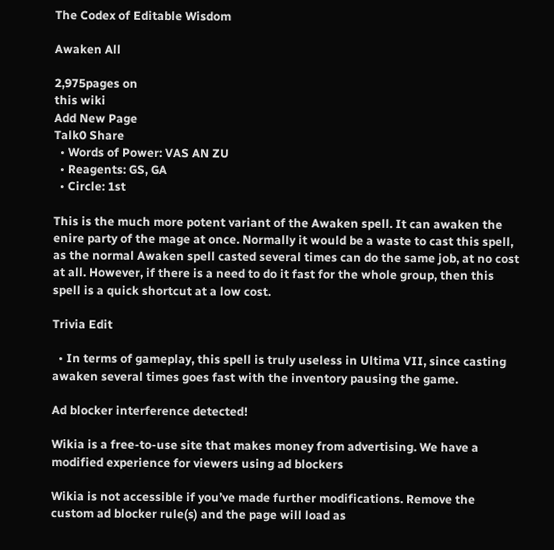The Codex of Editable Wisdom

Awaken All

2,975pages on
this wiki
Add New Page
Talk0 Share
  • Words of Power: VAS AN ZU
  • Reagents: GS, GA
  • Circle: 1st

This is the much more potent variant of the Awaken spell. It can awaken the enire party of the mage at once. Normally it would be a waste to cast this spell, as the normal Awaken spell casted several times can do the same job, at no cost at all. However, if there is a need to do it fast for the whole group, then this spell is a quick shortcut at a low cost.

Trivia Edit

  • In terms of gameplay, this spell is truly useless in Ultima VII, since casting awaken several times goes fast with the inventory pausing the game.

Ad blocker interference detected!

Wikia is a free-to-use site that makes money from advertising. We have a modified experience for viewers using ad blockers

Wikia is not accessible if you’ve made further modifications. Remove the custom ad blocker rule(s) and the page will load as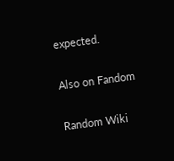expected.

Also on Fandom

Random Wiki